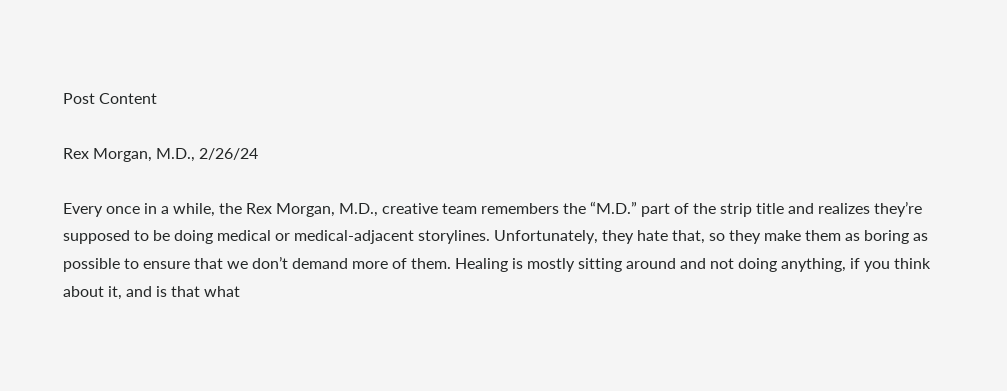Post Content

Rex Morgan, M.D., 2/26/24

Every once in a while, the Rex Morgan, M.D., creative team remembers the “M.D.” part of the strip title and realizes they’re supposed to be doing medical or medical-adjacent storylines. Unfortunately, they hate that, so they make them as boring as possible to ensure that we don’t demand more of them. Healing is mostly sitting around and not doing anything, if you think about it, and is that what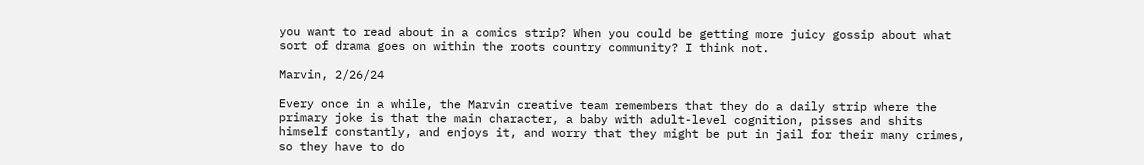you want to read about in a comics strip? When you could be getting more juicy gossip about what sort of drama goes on within the roots country community? I think not.

Marvin, 2/26/24

Every once in a while, the Marvin creative team remembers that they do a daily strip where the primary joke is that the main character, a baby with adult-level cognition, pisses and shits himself constantly, and enjoys it, and worry that they might be put in jail for their many crimes, so they have to do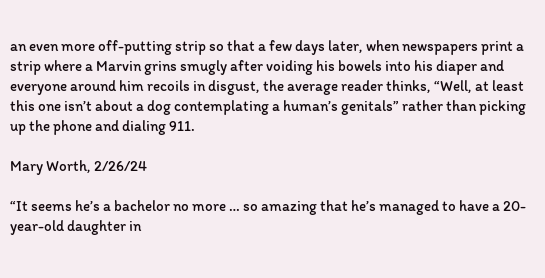an even more off-putting strip so that a few days later, when newspapers print a strip where a Marvin grins smugly after voiding his bowels into his diaper and everyone around him recoils in disgust, the average reader thinks, “Well, at least this one isn’t about a dog contemplating a human’s genitals” rather than picking up the phone and dialing 911.

Mary Worth, 2/26/24

“It seems he’s a bachelor no more … so amazing that he’s managed to have a 20-year-old daughter in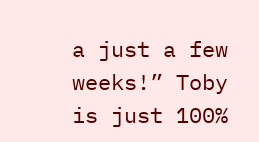a just a few weeks!” Toby is just 100%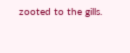zooted to the gills.